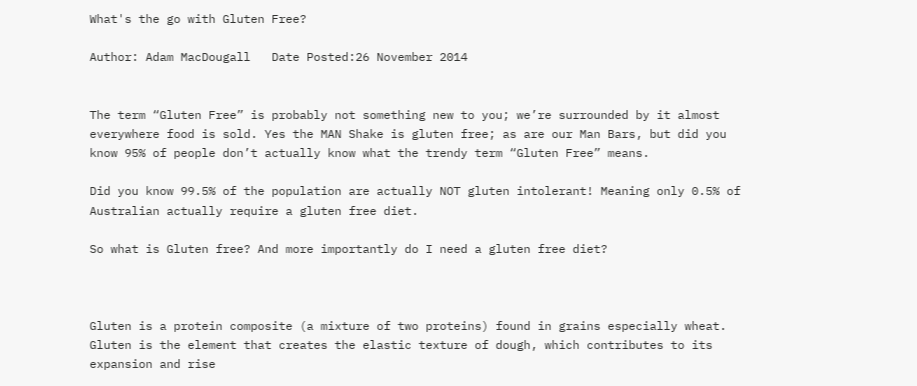What's the go with Gluten Free?

Author: Adam MacDougall   Date Posted:26 November 2014


The term “Gluten Free” is probably not something new to you; we’re surrounded by it almost everywhere food is sold. Yes the MAN Shake is gluten free; as are our Man Bars, but did you know 95% of people don’t actually know what the trendy term “Gluten Free” means.

Did you know 99.5% of the population are actually NOT gluten intolerant! Meaning only 0.5% of Australian actually require a gluten free diet.

So what is Gluten free? And more importantly do I need a gluten free diet?



Gluten is a protein composite (a mixture of two proteins) found in grains especially wheat. Gluten is the element that creates the elastic texture of dough, which contributes to its expansion and rise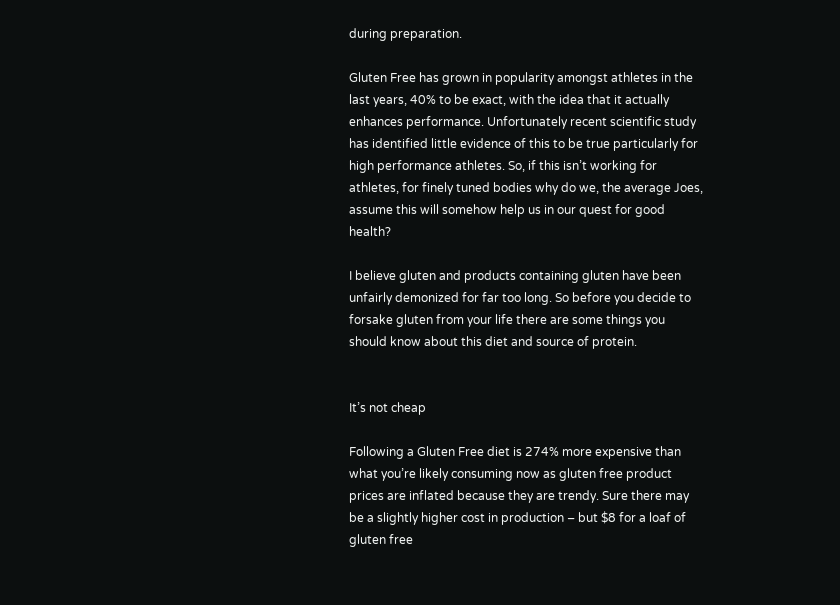during preparation.

Gluten Free has grown in popularity amongst athletes in the last years, 40% to be exact, with the idea that it actually enhances performance. Unfortunately recent scientific study has identified little evidence of this to be true particularly for high performance athletes. So, if this isn’t working for athletes, for finely tuned bodies why do we, the average Joes, assume this will somehow help us in our quest for good health?

I believe gluten and products containing gluten have been unfairly demonized for far too long. So before you decide to forsake gluten from your life there are some things you should know about this diet and source of protein.


It’s not cheap

Following a Gluten Free diet is 274% more expensive than what you’re likely consuming now as gluten free product prices are inflated because they are trendy. Sure there may be a slightly higher cost in production – but $8 for a loaf of gluten free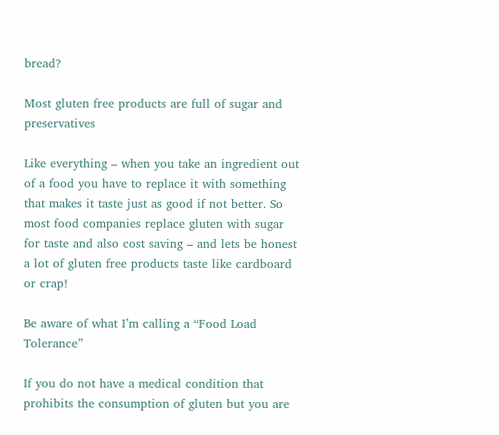bread?

Most gluten free products are full of sugar and preservatives

Like everything – when you take an ingredient out of a food you have to replace it with something that makes it taste just as good if not better. So most food companies replace gluten with sugar for taste and also cost saving – and lets be honest a lot of gluten free products taste like cardboard or crap!

Be aware of what I’m calling a “Food Load Tolerance”

If you do not have a medical condition that prohibits the consumption of gluten but you are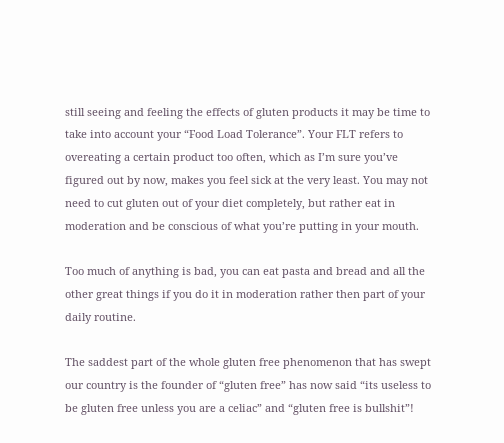still seeing and feeling the effects of gluten products it may be time to take into account your “Food Load Tolerance”. Your FLT refers to overeating a certain product too often, which as I’m sure you’ve figured out by now, makes you feel sick at the very least. You may not need to cut gluten out of your diet completely, but rather eat in moderation and be conscious of what you’re putting in your mouth.

Too much of anything is bad, you can eat pasta and bread and all the other great things if you do it in moderation rather then part of your daily routine.

The saddest part of the whole gluten free phenomenon that has swept our country is the founder of “gluten free” has now said “its useless to be gluten free unless you are a celiac” and “gluten free is bullshit”!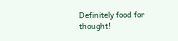Definitely food for thought!